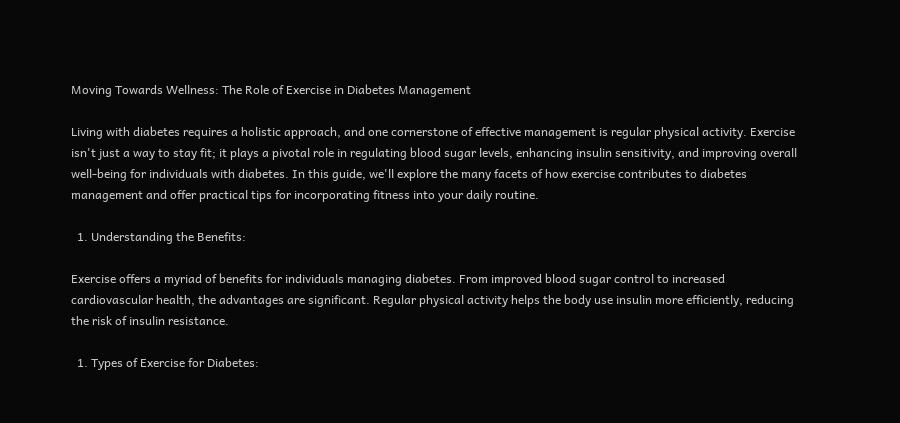Moving Towards Wellness: The Role of Exercise in Diabetes Management

Living with diabetes requires a holistic approach, and one cornerstone of effective management is regular physical activity. Exercise isn't just a way to stay fit; it plays a pivotal role in regulating blood sugar levels, enhancing insulin sensitivity, and improving overall well-being for individuals with diabetes. In this guide, we'll explore the many facets of how exercise contributes to diabetes management and offer practical tips for incorporating fitness into your daily routine.

  1. Understanding the Benefits:

Exercise offers a myriad of benefits for individuals managing diabetes. From improved blood sugar control to increased cardiovascular health, the advantages are significant. Regular physical activity helps the body use insulin more efficiently, reducing the risk of insulin resistance.

  1. Types of Exercise for Diabetes: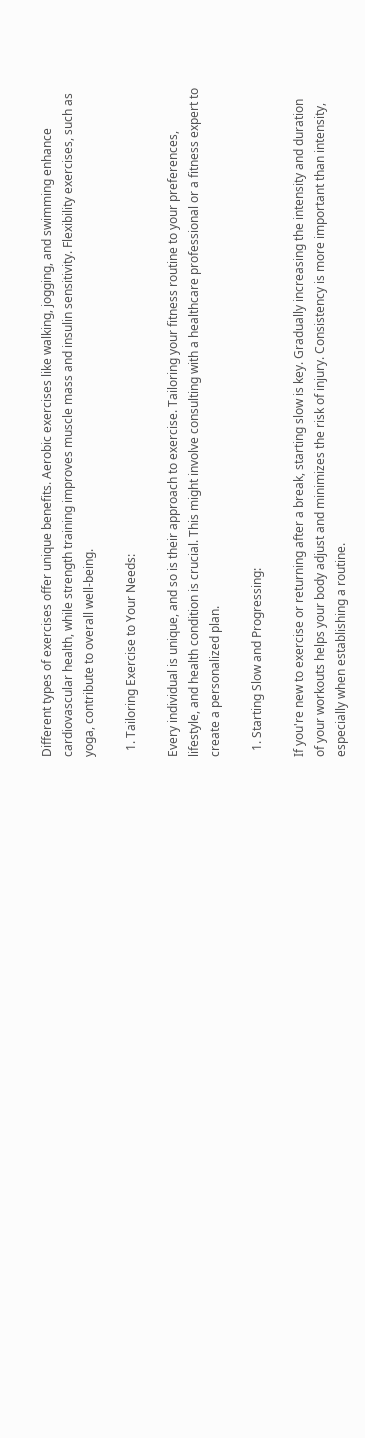Different types of exercises offer unique benefits. Aerobic exercises like walking, jogging, and swimming enhance cardiovascular health, while strength training improves muscle mass and insulin sensitivity. Flexibility exercises, such as yoga, contribute to overall well-being.

  1. Tailoring Exercise to Your Needs:

Every individual is unique, and so is their approach to exercise. Tailoring your fitness routine to your preferences, lifestyle, and health condition is crucial. This might involve consulting with a healthcare professional or a fitness expert to create a personalized plan.

  1. Starting Slow and Progressing:

If you're new to exercise or returning after a break, starting slow is key. Gradually increasing the intensity and duration of your workouts helps your body adjust and minimizes the risk of injury. Consistency is more important than intensity, especially when establishing a routine.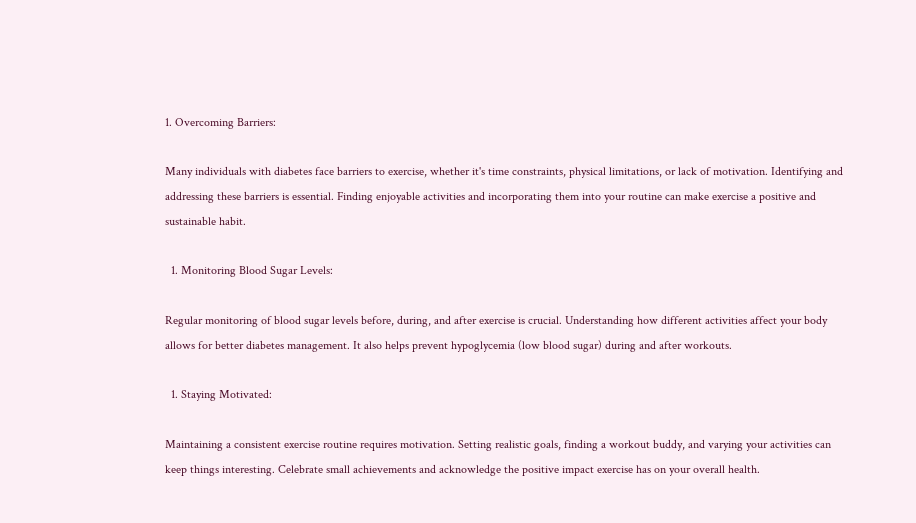1. Overcoming Barriers:

Many individuals with diabetes face barriers to exercise, whether it's time constraints, physical limitations, or lack of motivation. Identifying and addressing these barriers is essential. Finding enjoyable activities and incorporating them into your routine can make exercise a positive and sustainable habit.

  1. Monitoring Blood Sugar Levels:

Regular monitoring of blood sugar levels before, during, and after exercise is crucial. Understanding how different activities affect your body allows for better diabetes management. It also helps prevent hypoglycemia (low blood sugar) during and after workouts.

  1. Staying Motivated:

Maintaining a consistent exercise routine requires motivation. Setting realistic goals, finding a workout buddy, and varying your activities can keep things interesting. Celebrate small achievements and acknowledge the positive impact exercise has on your overall health.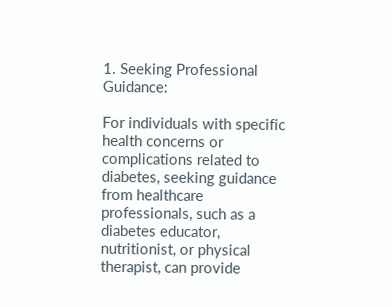1. Seeking Professional Guidance:

For individuals with specific health concerns or complications related to diabetes, seeking guidance from healthcare professionals, such as a diabetes educator, nutritionist, or physical therapist, can provide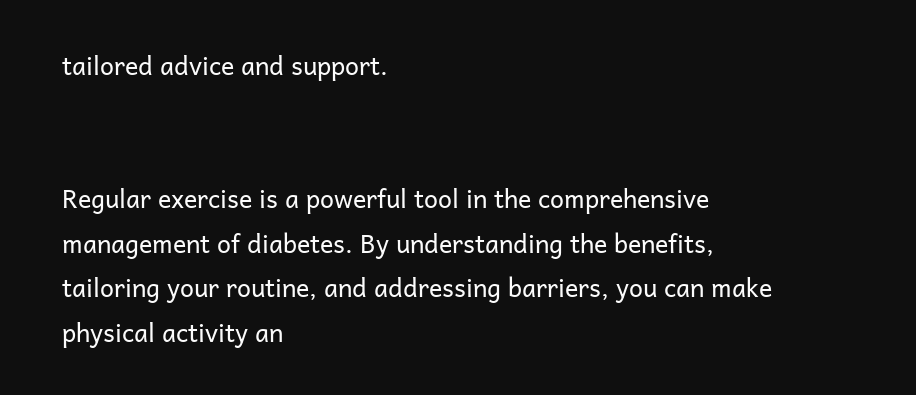tailored advice and support.


Regular exercise is a powerful tool in the comprehensive management of diabetes. By understanding the benefits, tailoring your routine, and addressing barriers, you can make physical activity an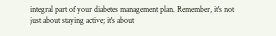integral part of your diabetes management plan. Remember, it's not just about staying active; it's about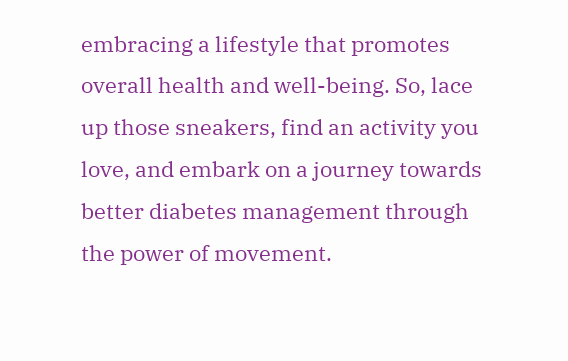embracing a lifestyle that promotes overall health and well-being. So, lace up those sneakers, find an activity you love, and embark on a journey towards better diabetes management through the power of movement.